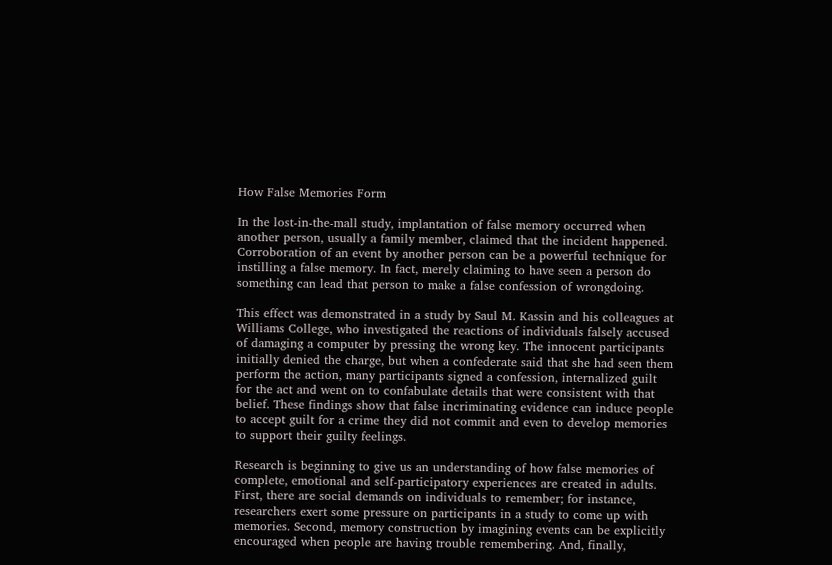How False Memories Form

In the lost-in-the-mall study, implantation of false memory occurred when another person, usually a family member, claimed that the incident happened. Corroboration of an event by another person can be a powerful technique for instilling a false memory. In fact, merely claiming to have seen a person do something can lead that person to make a false confession of wrongdoing.

This effect was demonstrated in a study by Saul M. Kassin and his colleagues at Williams College, who investigated the reactions of individuals falsely accused of damaging a computer by pressing the wrong key. The innocent participants initially denied the charge, but when a confederate said that she had seen them perform the action, many participants signed a confession, internalized guilt for the act and went on to confabulate details that were consistent with that belief. These findings show that false incriminating evidence can induce people to accept guilt for a crime they did not commit and even to develop memories to support their guilty feelings.

Research is beginning to give us an understanding of how false memories of complete, emotional and self-participatory experiences are created in adults. First, there are social demands on individuals to remember; for instance, researchers exert some pressure on participants in a study to come up with memories. Second, memory construction by imagining events can be explicitly encouraged when people are having trouble remembering. And, finally,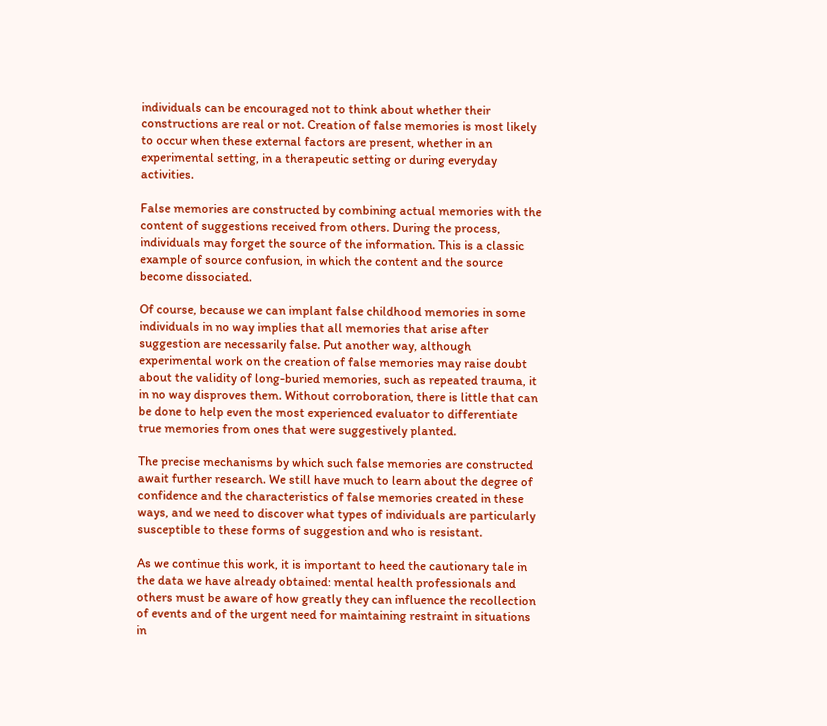individuals can be encouraged not to think about whether their constructions are real or not. Creation of false memories is most likely to occur when these external factors are present, whether in an experimental setting, in a therapeutic setting or during everyday activities.

False memories are constructed by combining actual memories with the content of suggestions received from others. During the process, individuals may forget the source of the information. This is a classic example of source confusion, in which the content and the source become dissociated.

Of course, because we can implant false childhood memories in some individuals in no way implies that all memories that arise after suggestion are necessarily false. Put another way, although experimental work on the creation of false memories may raise doubt about the validity of long-buried memories, such as repeated trauma, it in no way disproves them. Without corroboration, there is little that can be done to help even the most experienced evaluator to differentiate true memories from ones that were suggestively planted.

The precise mechanisms by which such false memories are constructed await further research. We still have much to learn about the degree of confidence and the characteristics of false memories created in these ways, and we need to discover what types of individuals are particularly susceptible to these forms of suggestion and who is resistant.

As we continue this work, it is important to heed the cautionary tale in the data we have already obtained: mental health professionals and others must be aware of how greatly they can influence the recollection of events and of the urgent need for maintaining restraint in situations in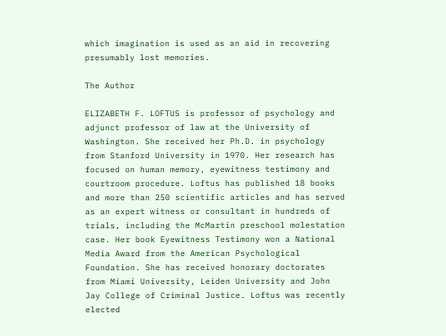which imagination is used as an aid in recovering presumably lost memories.

The Author

ELIZABETH F. LOFTUS is professor of psychology and adjunct professor of law at the University of Washington. She received her Ph.D. in psychology from Stanford University in 1970. Her research has focused on human memory, eyewitness testimony and courtroom procedure. Loftus has published 18 books and more than 250 scientific articles and has served as an expert witness or consultant in hundreds of trials, including the McMartin preschool molestation case. Her book Eyewitness Testimony won a National Media Award from the American Psychological Foundation. She has received honorary doctorates from Miami University, Leiden University and John Jay College of Criminal Justice. Loftus was recently elected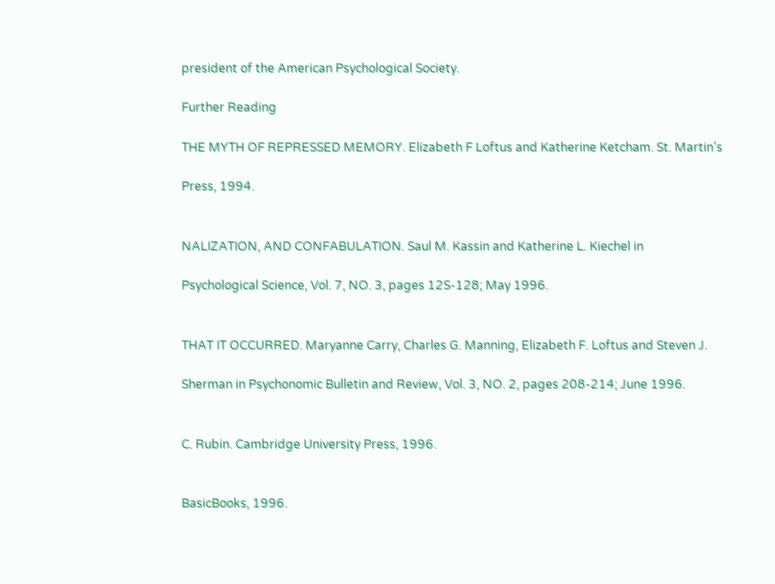president of the American Psychological Society.

Further Reading

THE MYTH OF REPRESSED MEMORY. Elizabeth F Loftus and Katherine Ketcham. St. Martin's

Press, 1994.


NALIZATION, AND CONFABULATION. Saul M. Kassin and Katherine L. Kiechel in

Psychological Science, Vol. 7, NO. 3, pages 12S-128; May 1996.


THAT IT OCCURRED. Maryanne Carry, Charles G. Manning, Elizabeth F. Loftus and Steven J.

Sherman in Psychonomic Bulletin and Review, Vol. 3, NO. 2, pages 208-214; June 1996.


C. Rubin. Cambridge University Press, 1996.


BasicBooks, 1996.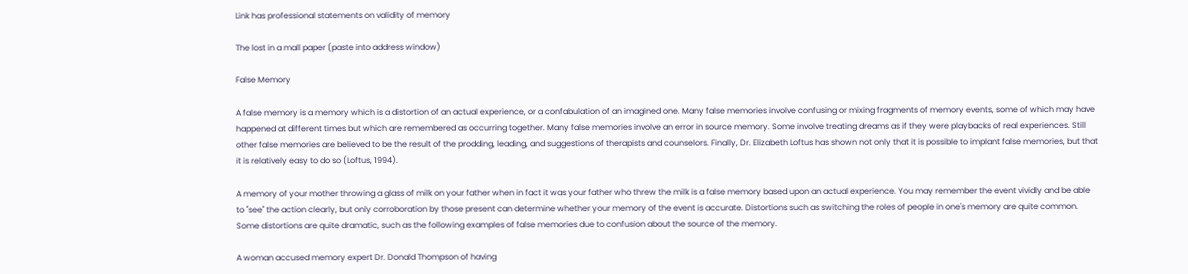Link has professional statements on validity of memory

The lost in a mall paper (paste into address window)

False Memory

A false memory is a memory which is a distortion of an actual experience, or a confabulation of an imagined one. Many false memories involve confusing or mixing fragments of memory events, some of which may have happened at different times but which are remembered as occurring together. Many false memories involve an error in source memory. Some involve treating dreams as if they were playbacks of real experiences. Still other false memories are believed to be the result of the prodding, leading, and suggestions of therapists and counselors. Finally, Dr. Elizabeth Loftus has shown not only that it is possible to implant false memories, but that it is relatively easy to do so (Loftus, 1994).

A memory of your mother throwing a glass of milk on your father when in fact it was your father who threw the milk is a false memory based upon an actual experience. You may remember the event vividly and be able to "see" the action clearly, but only corroboration by those present can determine whether your memory of the event is accurate. Distortions such as switching the roles of people in one's memory are quite common. Some distortions are quite dramatic, such as the following examples of false memories due to confusion about the source of the memory.

A woman accused memory expert Dr. Donald Thompson of having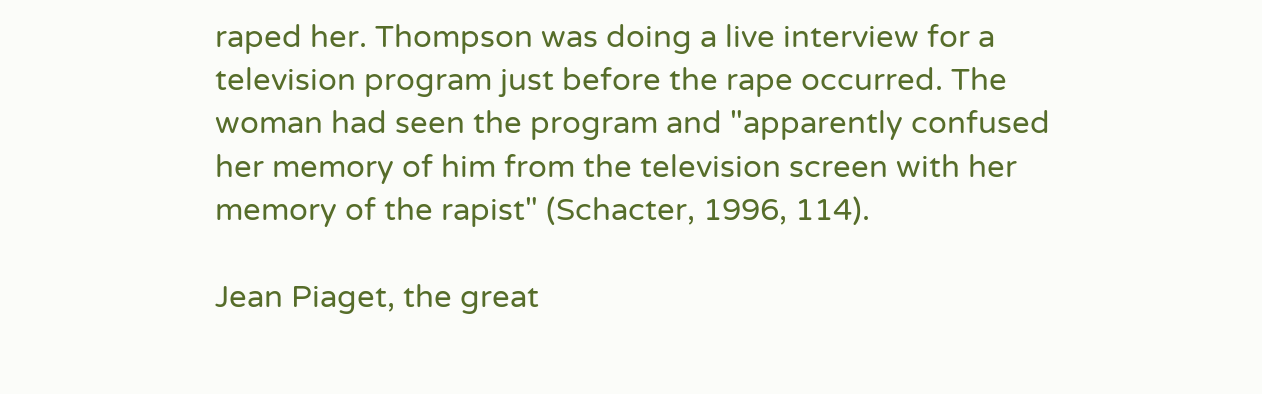raped her. Thompson was doing a live interview for a television program just before the rape occurred. The woman had seen the program and "apparently confused her memory of him from the television screen with her memory of the rapist" (Schacter, 1996, 114).

Jean Piaget, the great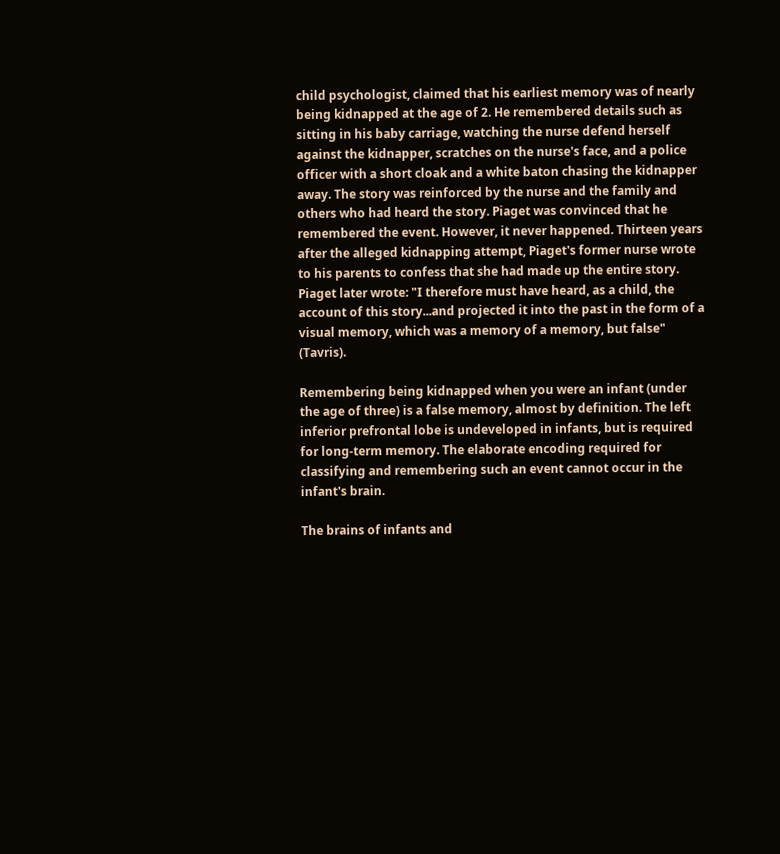child psychologist, claimed that his earliest memory was of nearly being kidnapped at the age of 2. He remembered details such as sitting in his baby carriage, watching the nurse defend herself against the kidnapper, scratches on the nurse's face, and a police officer with a short cloak and a white baton chasing the kidnapper away. The story was reinforced by the nurse and the family and others who had heard the story. Piaget was convinced that he remembered the event. However, it never happened. Thirteen years after the alleged kidnapping attempt, Piaget's former nurse wrote to his parents to confess that she had made up the entire story. Piaget later wrote: "I therefore must have heard, as a child, the account of this story...and projected it into the past in the form of a visual memory, which was a memory of a memory, but false" (Tavris).

Remembering being kidnapped when you were an infant (under the age of three) is a false memory, almost by definition. The left inferior prefrontal lobe is undeveloped in infants, but is required for long-term memory. The elaborate encoding required for classifying and remembering such an event cannot occur in the infant's brain.

The brains of infants and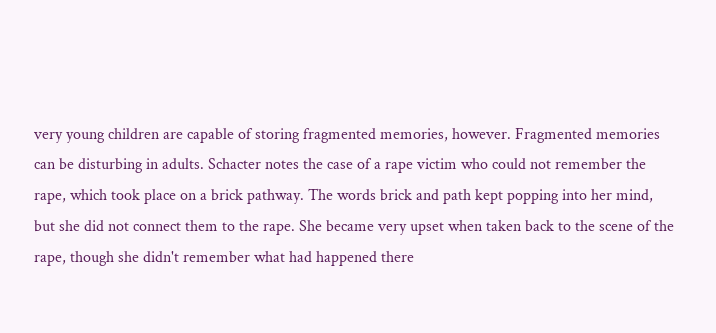very young children are capable of storing fragmented memories, however. Fragmented memories can be disturbing in adults. Schacter notes the case of a rape victim who could not remember the rape, which took place on a brick pathway. The words brick and path kept popping into her mind, but she did not connect them to the rape. She became very upset when taken back to the scene of the rape, though she didn't remember what had happened there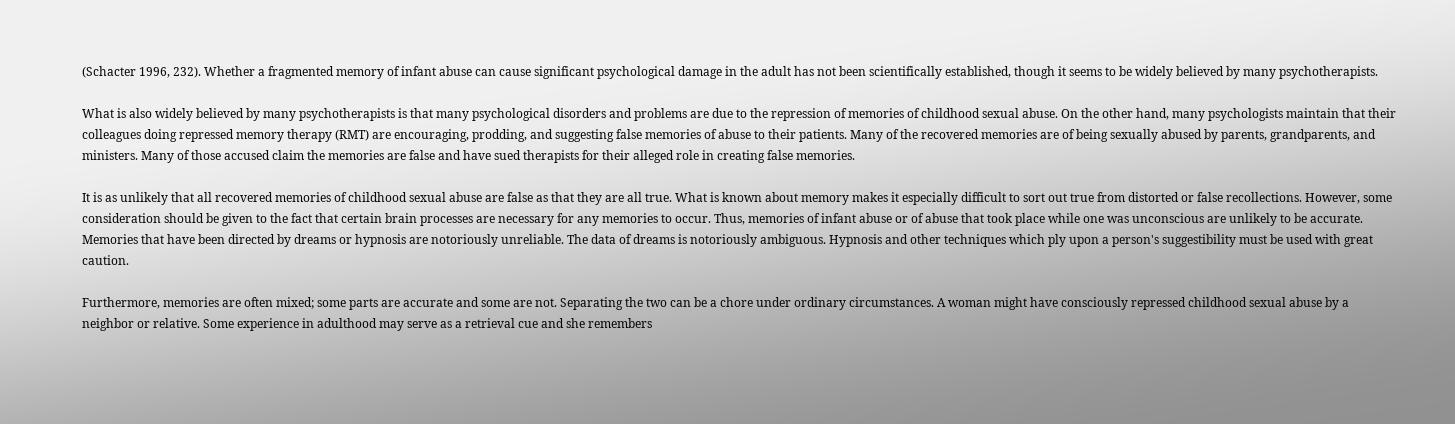(Schacter 1996, 232). Whether a fragmented memory of infant abuse can cause significant psychological damage in the adult has not been scientifically established, though it seems to be widely believed by many psychotherapists.

What is also widely believed by many psychotherapists is that many psychological disorders and problems are due to the repression of memories of childhood sexual abuse. On the other hand, many psychologists maintain that their colleagues doing repressed memory therapy (RMT) are encouraging, prodding, and suggesting false memories of abuse to their patients. Many of the recovered memories are of being sexually abused by parents, grandparents, and ministers. Many of those accused claim the memories are false and have sued therapists for their alleged role in creating false memories.

It is as unlikely that all recovered memories of childhood sexual abuse are false as that they are all true. What is known about memory makes it especially difficult to sort out true from distorted or false recollections. However, some consideration should be given to the fact that certain brain processes are necessary for any memories to occur. Thus, memories of infant abuse or of abuse that took place while one was unconscious are unlikely to be accurate. Memories that have been directed by dreams or hypnosis are notoriously unreliable. The data of dreams is notoriously ambiguous. Hypnosis and other techniques which ply upon a person's suggestibility must be used with great caution.

Furthermore, memories are often mixed; some parts are accurate and some are not. Separating the two can be a chore under ordinary circumstances. A woman might have consciously repressed childhood sexual abuse by a neighbor or relative. Some experience in adulthood may serve as a retrieval cue and she remembers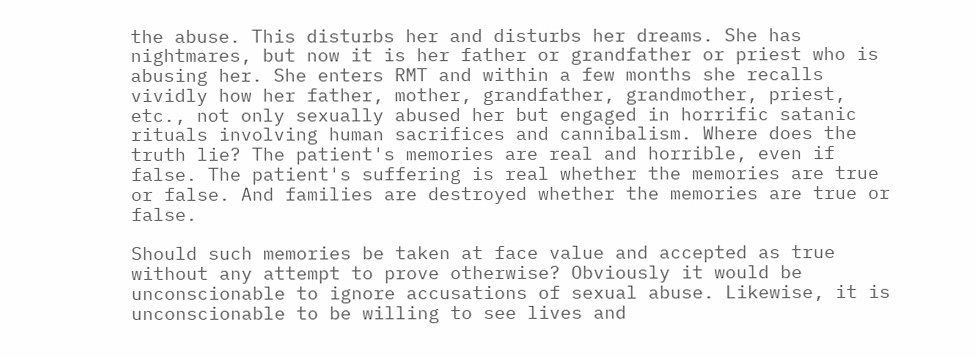the abuse. This disturbs her and disturbs her dreams. She has nightmares, but now it is her father or grandfather or priest who is abusing her. She enters RMT and within a few months she recalls vividly how her father, mother, grandfather, grandmother, priest, etc., not only sexually abused her but engaged in horrific satanic rituals involving human sacrifices and cannibalism. Where does the truth lie? The patient's memories are real and horrible, even if false. The patient's suffering is real whether the memories are true or false. And families are destroyed whether the memories are true or false.

Should such memories be taken at face value and accepted as true without any attempt to prove otherwise? Obviously it would be unconscionable to ignore accusations of sexual abuse. Likewise, it is unconscionable to be willing to see lives and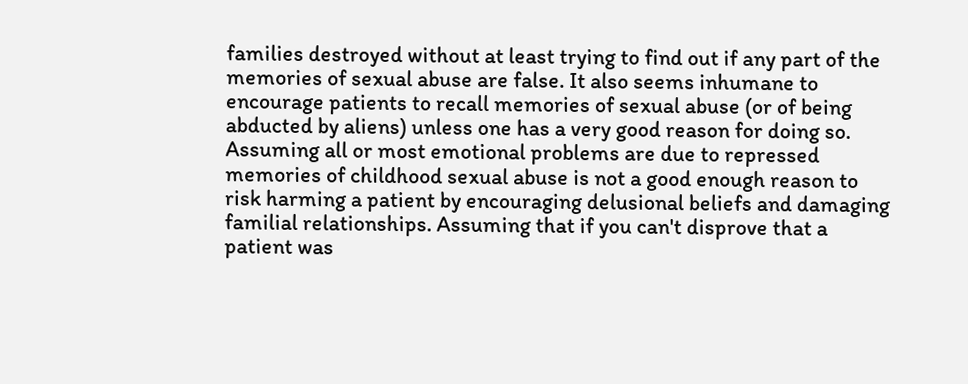families destroyed without at least trying to find out if any part of the memories of sexual abuse are false. It also seems inhumane to encourage patients to recall memories of sexual abuse (or of being abducted by aliens) unless one has a very good reason for doing so. Assuming all or most emotional problems are due to repressed memories of childhood sexual abuse is not a good enough reason to risk harming a patient by encouraging delusional beliefs and damaging familial relationships. Assuming that if you can't disprove that a patient was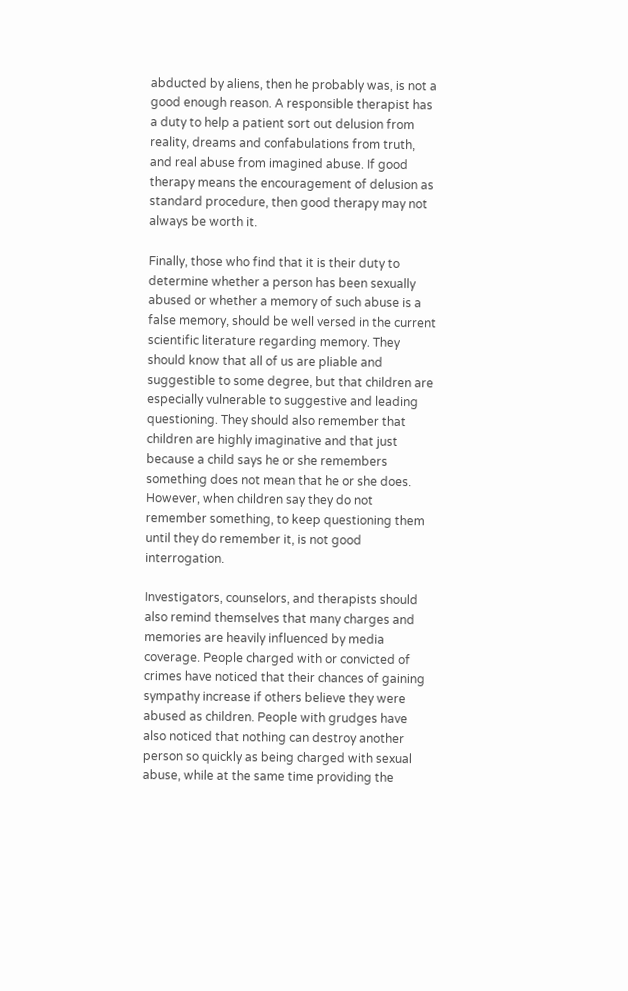abducted by aliens, then he probably was, is not a good enough reason. A responsible therapist has a duty to help a patient sort out delusion from reality, dreams and confabulations from truth, and real abuse from imagined abuse. If good therapy means the encouragement of delusion as standard procedure, then good therapy may not always be worth it.

Finally, those who find that it is their duty to determine whether a person has been sexually abused or whether a memory of such abuse is a false memory, should be well versed in the current scientific literature regarding memory. They should know that all of us are pliable and suggestible to some degree, but that children are especially vulnerable to suggestive and leading questioning. They should also remember that children are highly imaginative and that just because a child says he or she remembers something does not mean that he or she does. However, when children say they do not remember something, to keep questioning them until they do remember it, is not good interrogation.

Investigators, counselors, and therapists should also remind themselves that many charges and memories are heavily influenced by media coverage. People charged with or convicted of crimes have noticed that their chances of gaining sympathy increase if others believe they were abused as children. People with grudges have also noticed that nothing can destroy another person so quickly as being charged with sexual abuse, while at the same time providing the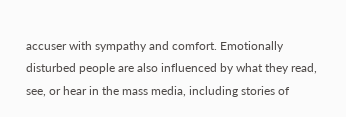accuser with sympathy and comfort. Emotionally disturbed people are also influenced by what they read, see, or hear in the mass media, including stories of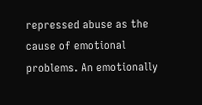repressed abuse as the cause of emotional problems. An emotionally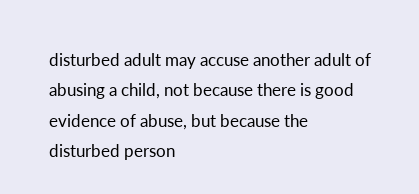disturbed adult may accuse another adult of abusing a child, not because there is good evidence of abuse, but because the disturbed person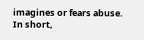imagines or fears abuse. In short,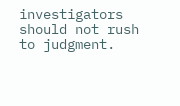investigators should not rush to judgment.